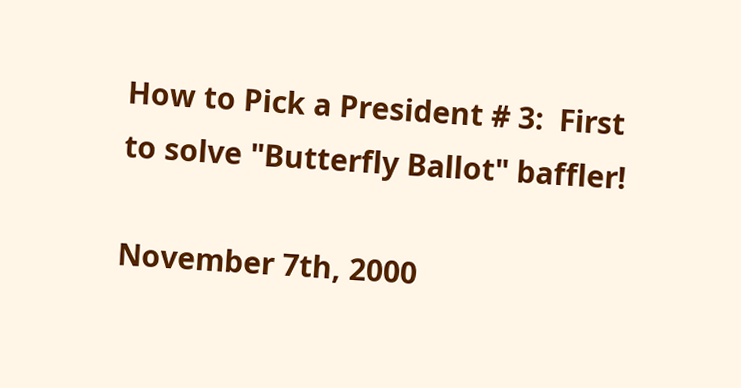How to Pick a President # 3:  First to solve "Butterfly Ballot" baffler!

November 7th, 2000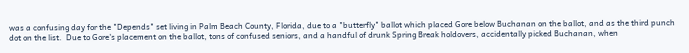was a confusing day for the "Depends" set living in Palm Beach County, Florida, due to a "butterfly" ballot which placed Gore below Buchanan on the ballot, and as the third punch dot on the list.  Due to Gore's placement on the ballot, tons of confused seniors, and a handful of drunk Spring Break holdovers, accidentally picked Buchanan, when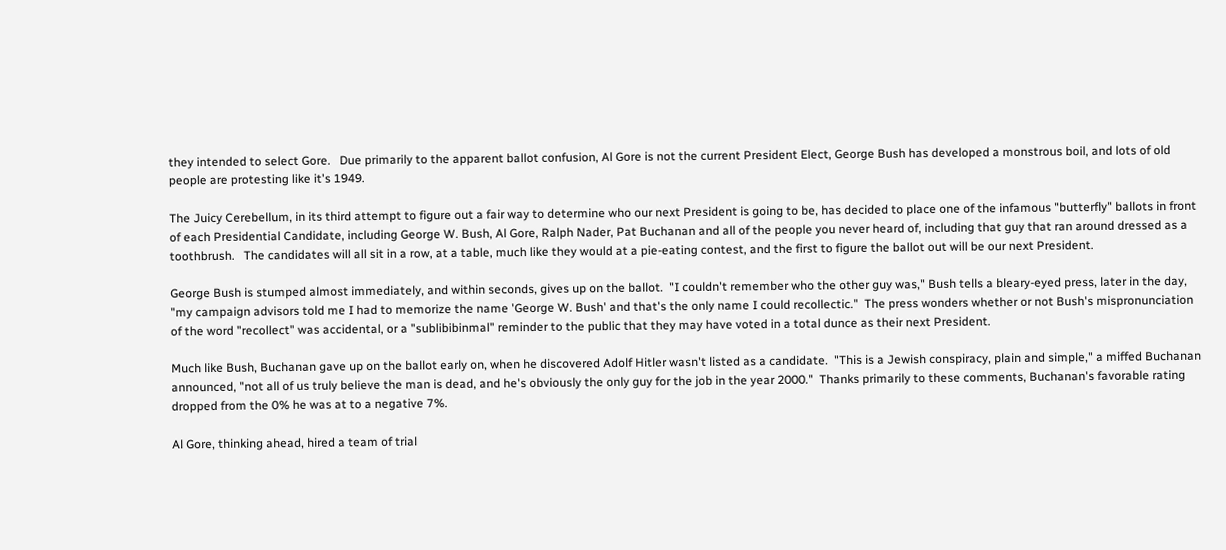they intended to select Gore.   Due primarily to the apparent ballot confusion, Al Gore is not the current President Elect, George Bush has developed a monstrous boil, and lots of old people are protesting like it's 1949.

The Juicy Cerebellum, in its third attempt to figure out a fair way to determine who our next President is going to be, has decided to place one of the infamous "butterfly" ballots in front of each Presidential Candidate, including George W. Bush, Al Gore, Ralph Nader, Pat Buchanan and all of the people you never heard of, including that guy that ran around dressed as a toothbrush.   The candidates will all sit in a row, at a table, much like they would at a pie-eating contest, and the first to figure the ballot out will be our next President.

George Bush is stumped almost immediately, and within seconds, gives up on the ballot.  "I couldn't remember who the other guy was," Bush tells a bleary-eyed press, later in the day, "my campaign advisors told me I had to memorize the name 'George W. Bush' and that's the only name I could recollectic."  The press wonders whether or not Bush's mispronunciation of the word "recollect" was accidental, or a "sublibibinmal" reminder to the public that they may have voted in a total dunce as their next President.

Much like Bush, Buchanan gave up on the ballot early on, when he discovered Adolf Hitler wasn't listed as a candidate.  "This is a Jewish conspiracy, plain and simple," a miffed Buchanan announced, "not all of us truly believe the man is dead, and he's obviously the only guy for the job in the year 2000."  Thanks primarily to these comments, Buchanan's favorable rating dropped from the 0% he was at to a negative 7%.

Al Gore, thinking ahead, hired a team of trial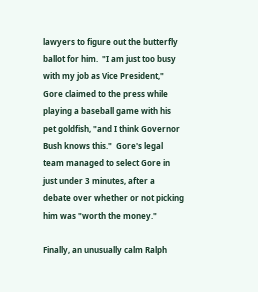lawyers to figure out the butterfly ballot for him.  "I am just too busy with my job as Vice President," Gore claimed to the press while playing a baseball game with his pet goldfish, "and I think Governor Bush knows this."  Gore's legal team managed to select Gore in just under 3 minutes, after a debate over whether or not picking him was "worth the money."

Finally, an unusually calm Ralph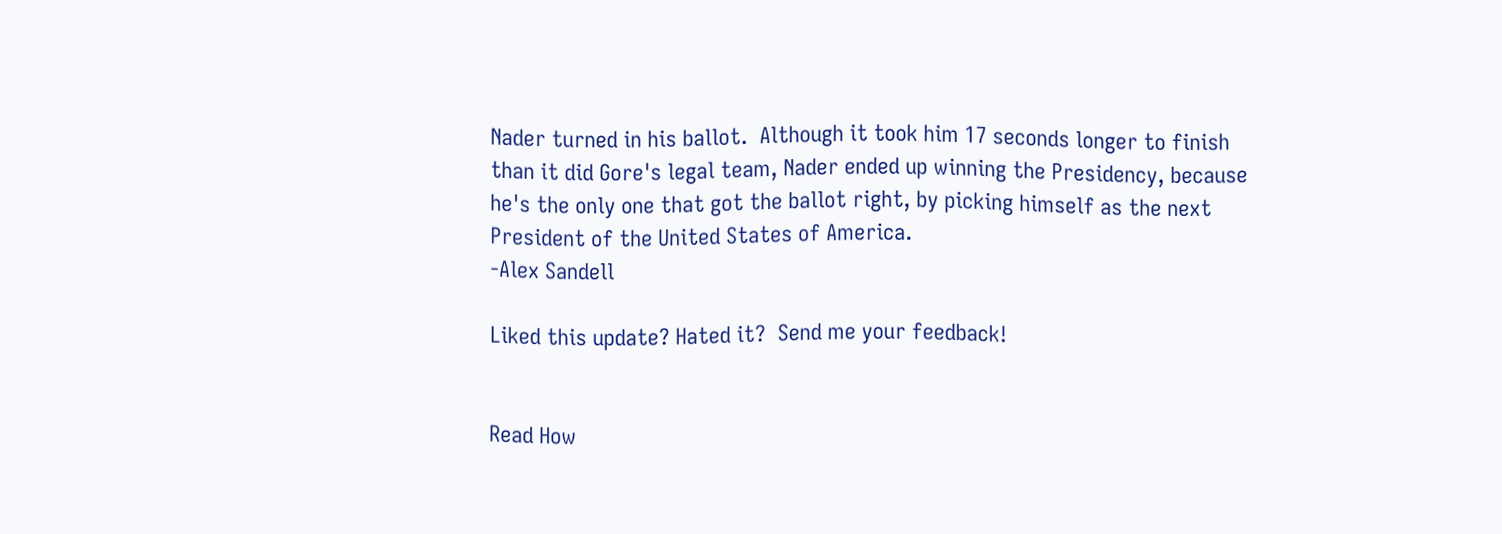Nader turned in his ballot.  Although it took him 17 seconds longer to finish than it did Gore's legal team, Nader ended up winning the Presidency, because he's the only one that got the ballot right, by picking himself as the next President of the United States of America.
-Alex Sandell

Liked this update? Hated it?  Send me your feedback!


Read How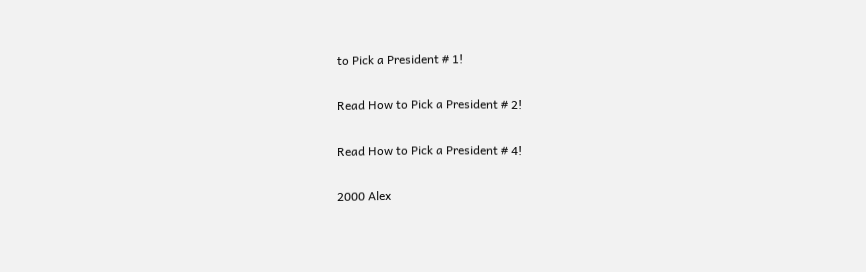to Pick a President # 1!

Read How to Pick a President # 2!

Read How to Pick a President # 4!

2000 Alex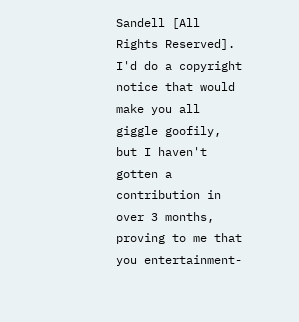Sandell [All Rights Reserved].  I'd do a copyright notice that would make you all giggle goofily, but I haven't gotten a contribution in over 3 months, proving to me that you entertainment-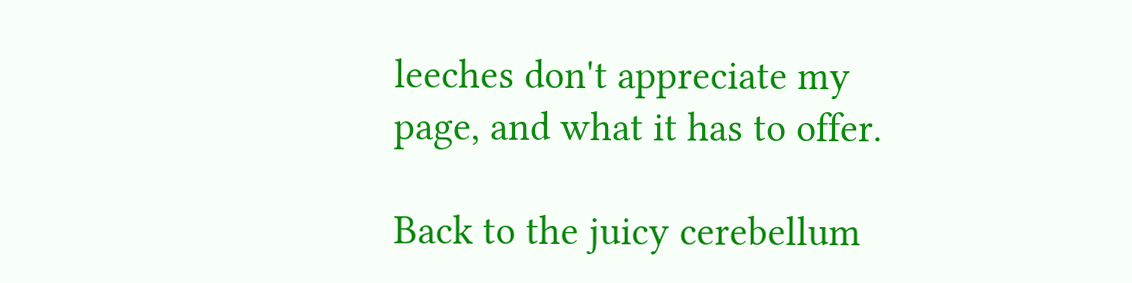leeches don't appreciate my page, and what it has to offer.

Back to the juicy cerebellum